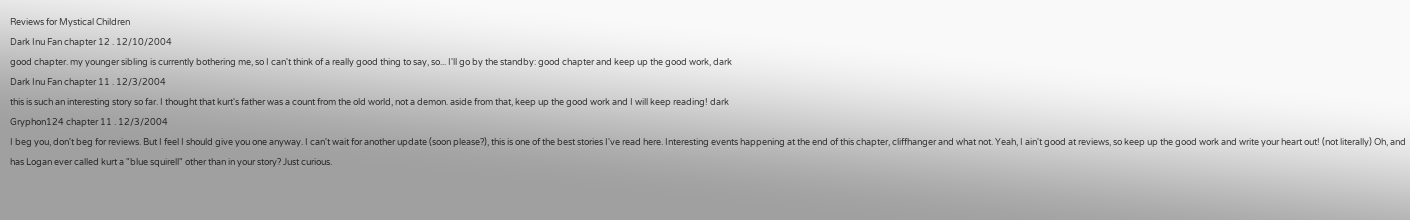Reviews for Mystical Children
Dark Inu Fan chapter 12 . 12/10/2004
good chapter. my younger sibling is currently bothering me, so I can't think of a really good thing to say, so... I'll go by the standby: good chapter and keep up the good work, dark
Dark Inu Fan chapter 11 . 12/3/2004
this is such an interesting story so far. I thought that kurt's father was a count from the old world, not a demon. aside from that, keep up the good work and I will keep reading! dark
Gryphon124 chapter 11 . 12/3/2004
I beg you, don't beg for reviews. But I feel I should give you one anyway. I can't wait for another update (soon please?), this is one of the best stories I've read here. Interesting events happening at the end of this chapter, cliffhanger and what not. Yeah, I ain't good at reviews, so keep up the good work and write your heart out! (not literally) Oh, and has Logan ever called kurt a "blue squirell" other than in your story? Just curious.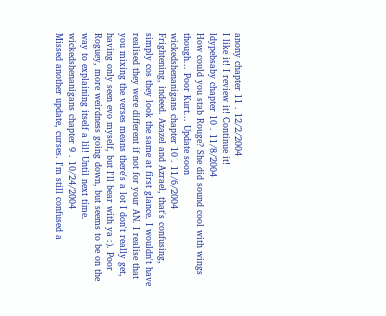anony chapter 11 . 12/2/2004
I like it! I review it! Continue it!
ldypebsaby chapter 10 . 11/8/2004
How could you stab Rouge? She did sound cool with wings though... Poor Kurt... Update soon
wickedshenanigans chapter 10 . 11/6/2004
Frightening, indeed. Azazel and Azrael, that's confusing, simply cos they look the same at first glance. I wouldn't have realised they were different if not for your AN. I realise that you mixing the verses means there's a lot I don't really get, having only seen evo myself, but I'll bear with ya :). Poor Roguey, more weirdness going down, but seems to be on the way to explaining itself a lil! Until next time.
wickedshenanigans chapter 9 . 10/24/2004
Missed another update, curses. I'm still confused a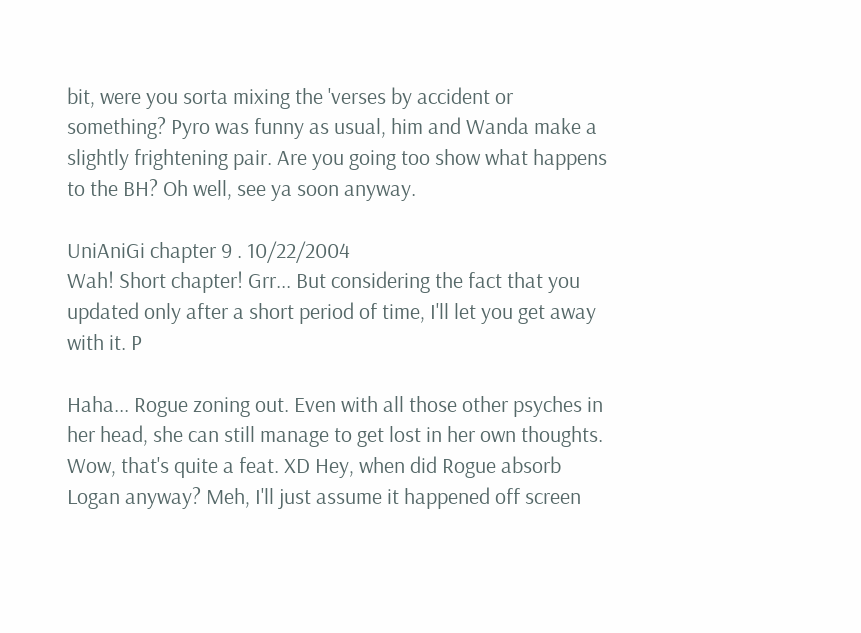bit, were you sorta mixing the 'verses by accident or something? Pyro was funny as usual, him and Wanda make a slightly frightening pair. Are you going too show what happens to the BH? Oh well, see ya soon anyway.

UniAniGi chapter 9 . 10/22/2004
Wah! Short chapter! Grr... But considering the fact that you updated only after a short period of time, I'll let you get away with it. P

Haha... Rogue zoning out. Even with all those other psyches in her head, she can still manage to get lost in her own thoughts. Wow, that's quite a feat. XD Hey, when did Rogue absorb Logan anyway? Meh, I'll just assume it happened off screen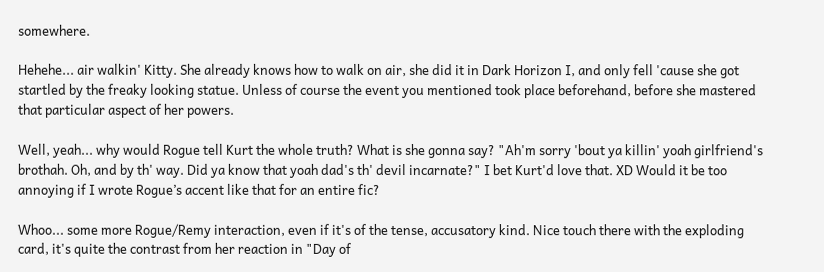somewhere.

Hehehe... air walkin' Kitty. She already knows how to walk on air, she did it in Dark Horizon I, and only fell 'cause she got startled by the freaky looking statue. Unless of course the event you mentioned took place beforehand, before she mastered that particular aspect of her powers.

Well, yeah... why would Rogue tell Kurt the whole truth? What is she gonna say? "Ah'm sorry 'bout ya killin' yoah girlfriend's brothah. Oh, and by th' way. Did ya know that yoah dad's th' devil incarnate?" I bet Kurt'd love that. XD Would it be too annoying if I wrote Rogue’s accent like that for an entire fic?

Whoo... some more Rogue/Remy interaction, even if it's of the tense, accusatory kind. Nice touch there with the exploding card, it's quite the contrast from her reaction in "Day of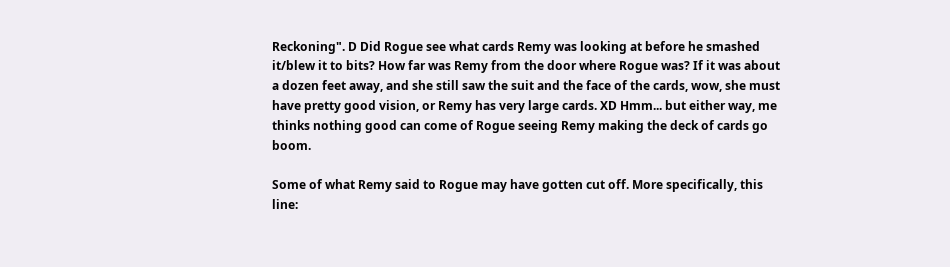Reckoning". D Did Rogue see what cards Remy was looking at before he smashed it/blew it to bits? How far was Remy from the door where Rogue was? If it was about a dozen feet away, and she still saw the suit and the face of the cards, wow, she must have pretty good vision, or Remy has very large cards. XD Hmm... but either way, me thinks nothing good can come of Rogue seeing Remy making the deck of cards go boom.

Some of what Remy said to Rogue may have gotten cut off. More specifically, this line: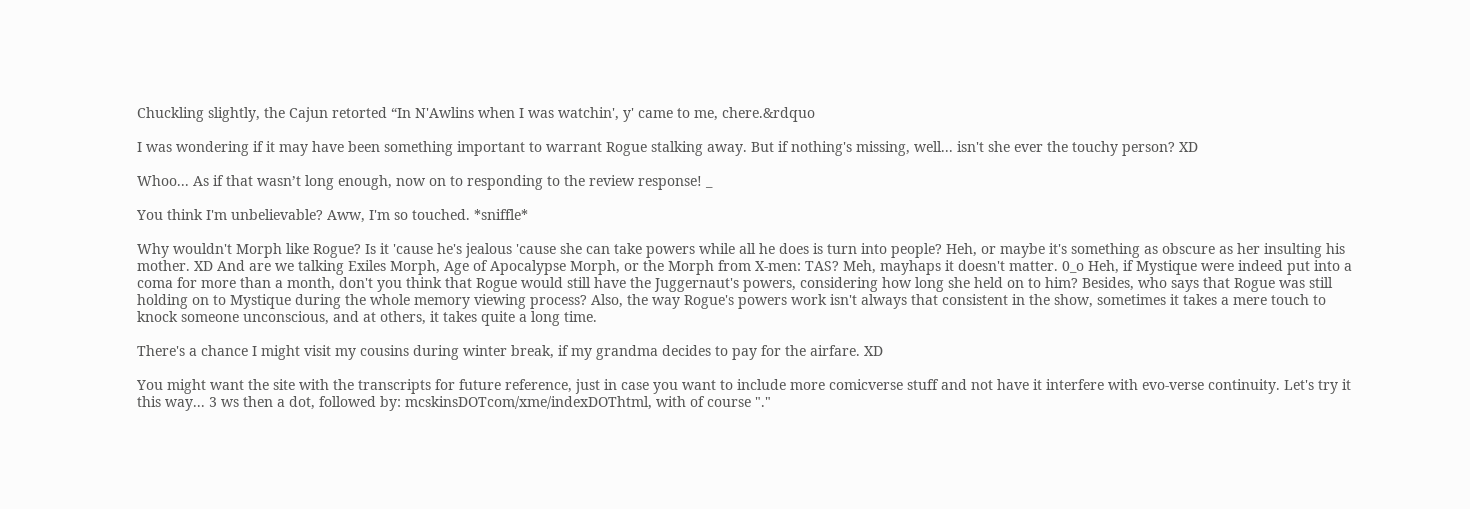Chuckling slightly, the Cajun retorted “In N'Awlins when I was watchin', y' came to me, chere.&rdquo

I was wondering if it may have been something important to warrant Rogue stalking away. But if nothing's missing, well... isn't she ever the touchy person? XD

Whoo... As if that wasn’t long enough, now on to responding to the review response! _

You think I'm unbelievable? Aww, I'm so touched. *sniffle*

Why wouldn't Morph like Rogue? Is it 'cause he's jealous 'cause she can take powers while all he does is turn into people? Heh, or maybe it's something as obscure as her insulting his mother. XD And are we talking Exiles Morph, Age of Apocalypse Morph, or the Morph from X-men: TAS? Meh, mayhaps it doesn't matter. 0_o Heh, if Mystique were indeed put into a coma for more than a month, don't you think that Rogue would still have the Juggernaut's powers, considering how long she held on to him? Besides, who says that Rogue was still holding on to Mystique during the whole memory viewing process? Also, the way Rogue's powers work isn't always that consistent in the show, sometimes it takes a mere touch to knock someone unconscious, and at others, it takes quite a long time.

There's a chance I might visit my cousins during winter break, if my grandma decides to pay for the airfare. XD

You might want the site with the transcripts for future reference, just in case you want to include more comicverse stuff and not have it interfere with evo-verse continuity. Let's try it this way... 3 ws then a dot, followed by: mcskinsDOTcom/xme/indexDOThtml, with of course "."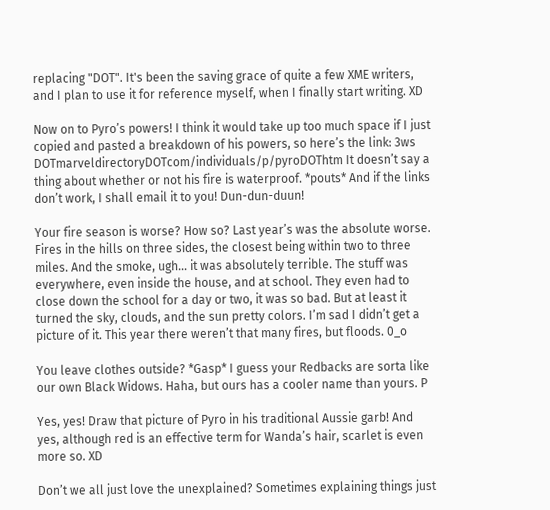replacing "DOT". It's been the saving grace of quite a few XME writers, and I plan to use it for reference myself, when I finally start writing. XD

Now on to Pyro’s powers! I think it would take up too much space if I just copied and pasted a breakdown of his powers, so here’s the link: 3ws DOTmarveldirectoryDOTcom/individuals/p/pyroDOThtm It doesn’t say a thing about whether or not his fire is waterproof. *pouts* And if the links don’t work, I shall email it to you! Dun-dun-duun!

Your fire season is worse? How so? Last year’s was the absolute worse. Fires in the hills on three sides, the closest being within two to three miles. And the smoke, ugh… it was absolutely terrible. The stuff was everywhere, even inside the house, and at school. They even had to close down the school for a day or two, it was so bad. But at least it turned the sky, clouds, and the sun pretty colors. I’m sad I didn’t get a picture of it. This year there weren’t that many fires, but floods. 0_o

You leave clothes outside? *Gasp* I guess your Redbacks are sorta like our own Black Widows. Haha, but ours has a cooler name than yours. P

Yes, yes! Draw that picture of Pyro in his traditional Aussie garb! And yes, although red is an effective term for Wanda’s hair, scarlet is even more so. XD

Don’t we all just love the unexplained? Sometimes explaining things just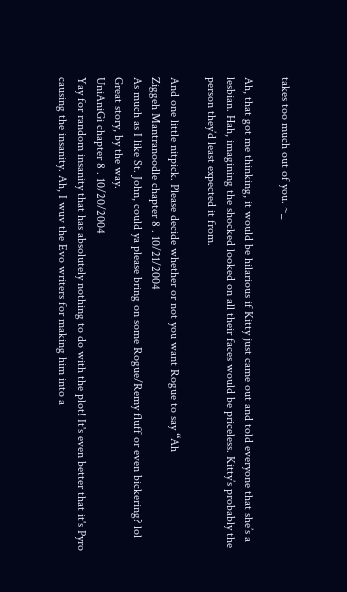takes too much out of you. ~_

Ah, that got me thinking, it would be hilarious if Kitty just came out and told everyone that she’s a lesbian. Hah, imagining the shocked looked on all their faces would be priceless. Kitty’s probably the person they’d least expected it from.

And one little nitpick. Please decide whether or not you want Rogue to say “Ah
Ziggeh Mantranoodle chapter 8 . 10/21/2004
As much as I like St. John, could ya please bring on some Rogue/Remy fluff or even bickering? lol Great story, by the way.
UniAniGi chapter 8 . 10/20/2004
Yay for random insanity that has absolutely nothing to do with the plot! It's even better that it's Pyro causing the insanity. Ah, I wuv the Evo writers for making him into a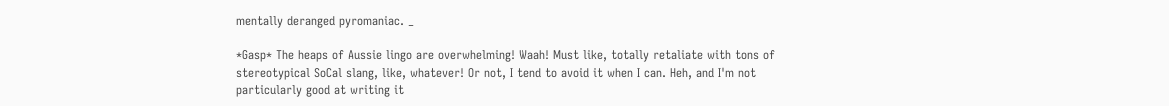mentally deranged pyromaniac. _

*Gasp* The heaps of Aussie lingo are overwhelming! Waah! Must like, totally retaliate with tons of stereotypical SoCal slang, like, whatever! Or not, I tend to avoid it when I can. Heh, and I'm not particularly good at writing it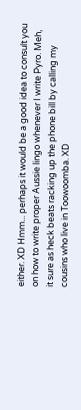either. XD Hmm... perhaps it would be a good idea to consult you on how to write proper Aussie lingo whenever I write Pyro. Meh, it sure as heck beats racking up the phone bill by calling my cousins who live in Toowoomba. XD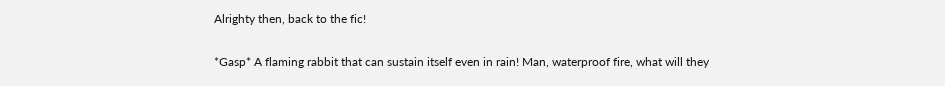Alrighty then, back to the fic!

*Gasp* A flaming rabbit that can sustain itself even in rain! Man, waterproof fire, what will they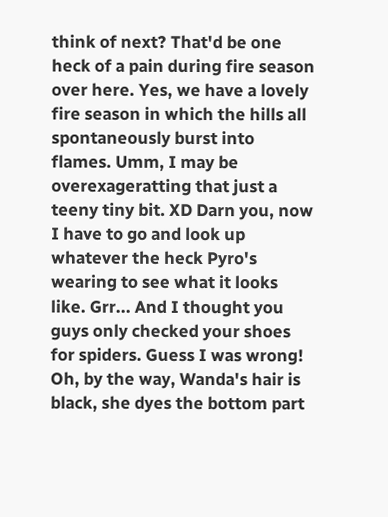think of next? That'd be one heck of a pain during fire season over here. Yes, we have a lovely fire season in which the hills all spontaneously burst into flames. Umm, I may be overexageratting that just a teeny tiny bit. XD Darn you, now I have to go and look up whatever the heck Pyro's wearing to see what it looks like. Grr... And I thought you guys only checked your shoes for spiders. Guess I was wrong! Oh, by the way, Wanda's hair is black, she dyes the bottom part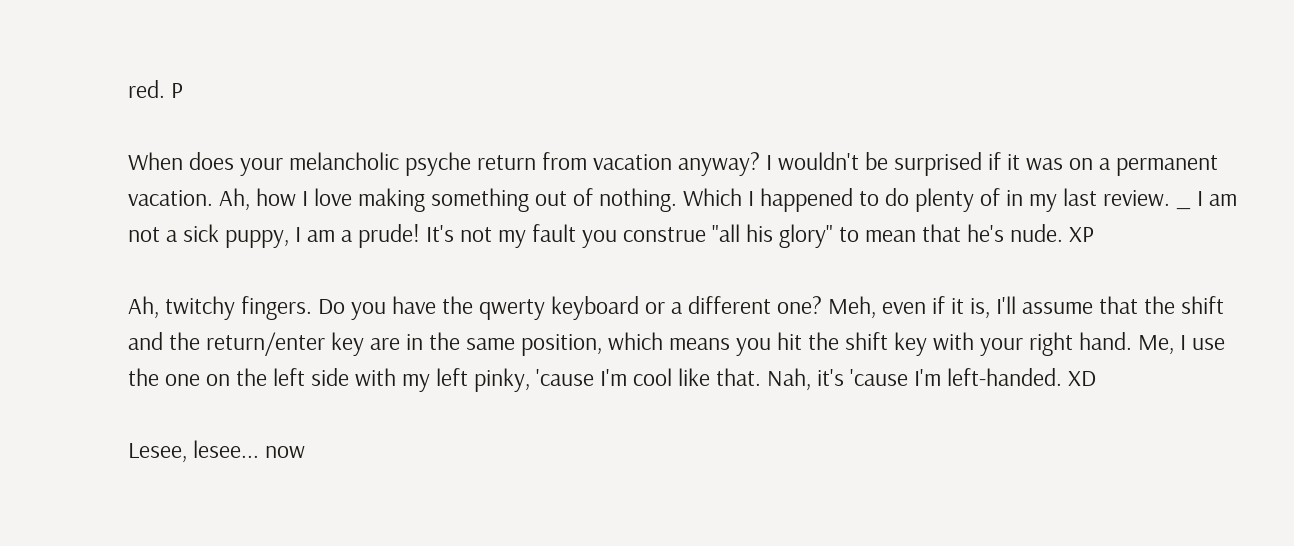red. P

When does your melancholic psyche return from vacation anyway? I wouldn't be surprised if it was on a permanent vacation. Ah, how I love making something out of nothing. Which I happened to do plenty of in my last review. _ I am not a sick puppy, I am a prude! It's not my fault you construe "all his glory" to mean that he's nude. XP

Ah, twitchy fingers. Do you have the qwerty keyboard or a different one? Meh, even if it is, I'll assume that the shift and the return/enter key are in the same position, which means you hit the shift key with your right hand. Me, I use the one on the left side with my left pinky, 'cause I'm cool like that. Nah, it's 'cause I'm left-handed. XD

Lesee, lesee... now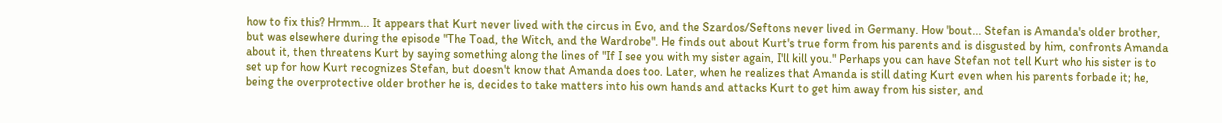how to fix this? Hrmm... It appears that Kurt never lived with the circus in Evo, and the Szardos/Seftons never lived in Germany. How 'bout... Stefan is Amanda's older brother, but was elsewhere during the episode "The Toad, the Witch, and the Wardrobe". He finds out about Kurt's true form from his parents and is disgusted by him, confronts Amanda about it, then threatens Kurt by saying something along the lines of "If I see you with my sister again, I'll kill you." Perhaps you can have Stefan not tell Kurt who his sister is to set up for how Kurt recognizes Stefan, but doesn't know that Amanda does too. Later, when he realizes that Amanda is still dating Kurt even when his parents forbade it; he, being the overprotective older brother he is, decides to take matters into his own hands and attacks Kurt to get him away from his sister, and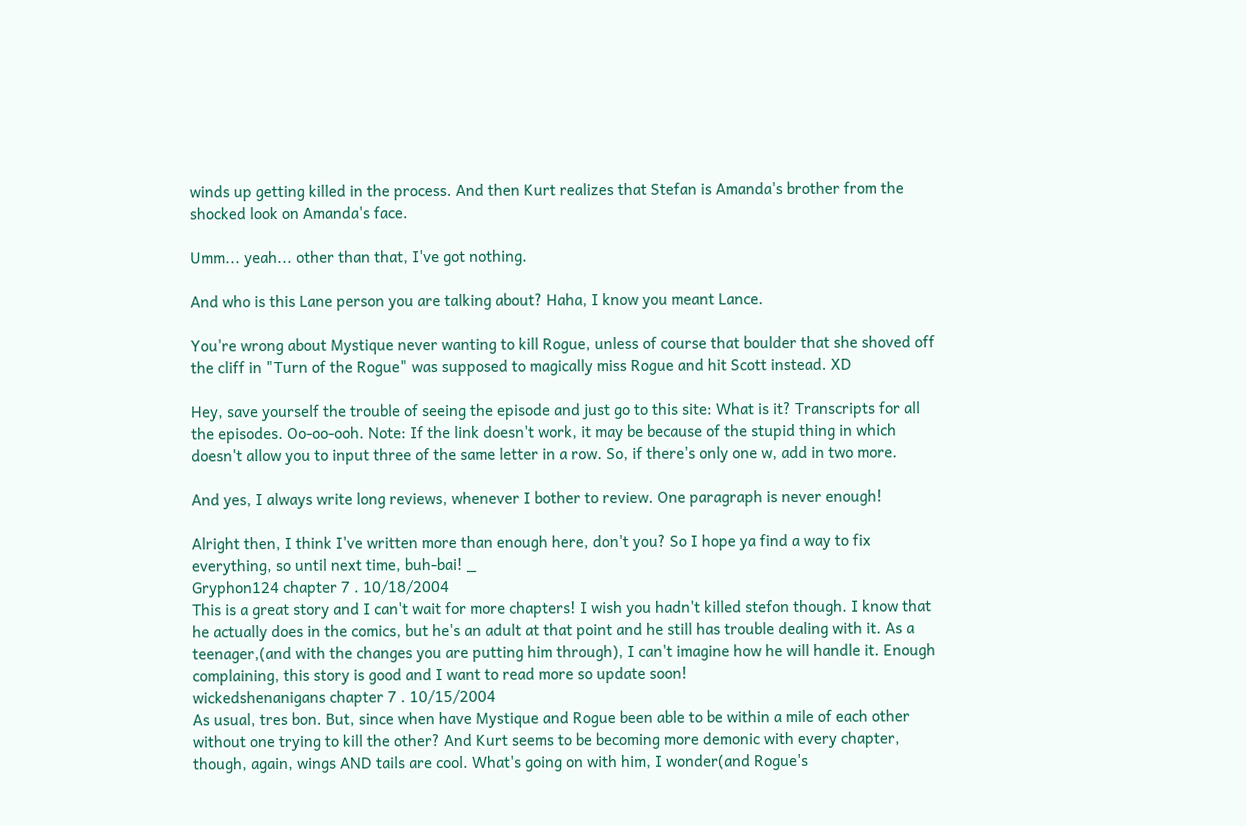winds up getting killed in the process. And then Kurt realizes that Stefan is Amanda's brother from the shocked look on Amanda's face.

Umm... yeah... other than that, I've got nothing.

And who is this Lane person you are talking about? Haha, I know you meant Lance.

You're wrong about Mystique never wanting to kill Rogue, unless of course that boulder that she shoved off the cliff in "Turn of the Rogue" was supposed to magically miss Rogue and hit Scott instead. XD

Hey, save yourself the trouble of seeing the episode and just go to this site: What is it? Transcripts for all the episodes. Oo-oo-ooh. Note: If the link doesn't work, it may be because of the stupid thing in which doesn't allow you to input three of the same letter in a row. So, if there's only one w, add in two more.

And yes, I always write long reviews, whenever I bother to review. One paragraph is never enough!

Alright then, I think I've written more than enough here, don't you? So I hope ya find a way to fix everything, so until next time, buh-bai! _
Gryphon124 chapter 7 . 10/18/2004
This is a great story and I can't wait for more chapters! I wish you hadn't killed stefon though. I know that he actually does in the comics, but he's an adult at that point and he still has trouble dealing with it. As a teenager,(and with the changes you are putting him through), I can't imagine how he will handle it. Enough complaining, this story is good and I want to read more so update soon!
wickedshenanigans chapter 7 . 10/15/2004
As usual, tres bon. But, since when have Mystique and Rogue been able to be within a mile of each other without one trying to kill the other? And Kurt seems to be becoming more demonic with every chapter, though, again, wings AND tails are cool. What's going on with him, I wonder(and Rogue's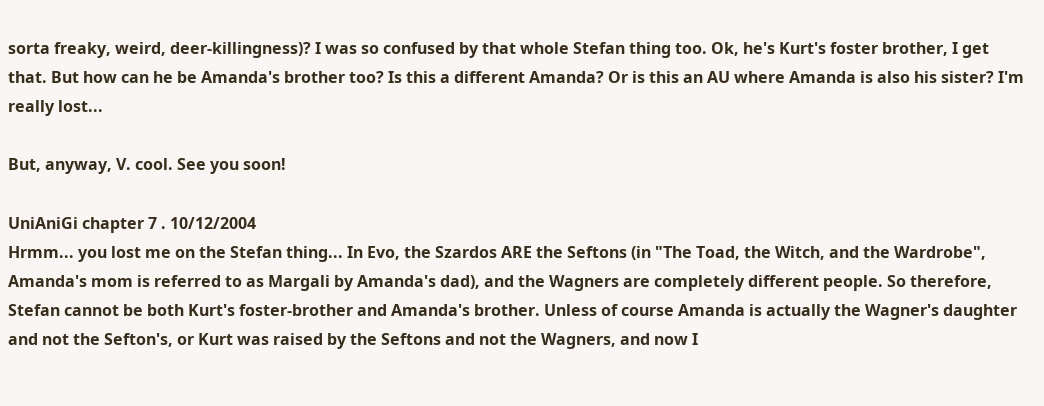sorta freaky, weird, deer-killingness)? I was so confused by that whole Stefan thing too. Ok, he's Kurt's foster brother, I get that. But how can he be Amanda's brother too? Is this a different Amanda? Or is this an AU where Amanda is also his sister? I'm really lost...

But, anyway, V. cool. See you soon!

UniAniGi chapter 7 . 10/12/2004
Hrmm... you lost me on the Stefan thing... In Evo, the Szardos ARE the Seftons (in "The Toad, the Witch, and the Wardrobe", Amanda's mom is referred to as Margali by Amanda's dad), and the Wagners are completely different people. So therefore, Stefan cannot be both Kurt's foster-brother and Amanda's brother. Unless of course Amanda is actually the Wagner's daughter and not the Sefton's, or Kurt was raised by the Seftons and not the Wagners, and now I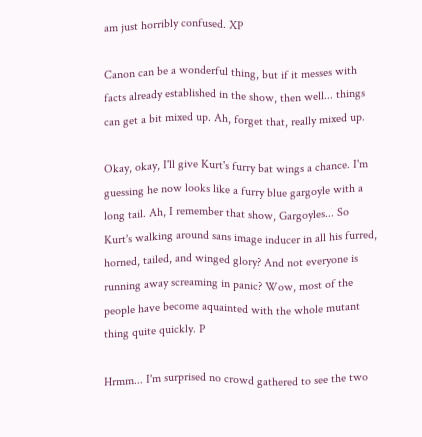am just horribly confused. XP

Canon can be a wonderful thing, but if it messes with facts already established in the show, then well... things can get a bit mixed up. Ah, forget that, really mixed up.

Okay, okay, I'll give Kurt's furry bat wings a chance. I'm guessing he now looks like a furry blue gargoyle with a long tail. Ah, I remember that show, Gargoyles... So Kurt's walking around sans image inducer in all his furred, horned, tailed, and winged glory? And not everyone is running away screaming in panic? Wow, most of the people have become aquainted with the whole mutant thing quite quickly. P

Hrmm... I'm surprised no crowd gathered to see the two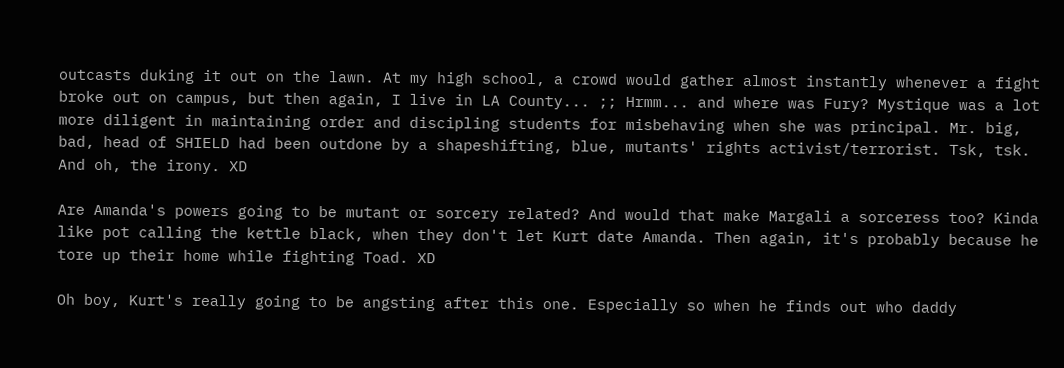outcasts duking it out on the lawn. At my high school, a crowd would gather almost instantly whenever a fight broke out on campus, but then again, I live in LA County... ;; Hrmm... and where was Fury? Mystique was a lot more diligent in maintaining order and discipling students for misbehaving when she was principal. Mr. big, bad, head of SHIELD had been outdone by a shapeshifting, blue, mutants' rights activist/terrorist. Tsk, tsk. And oh, the irony. XD

Are Amanda's powers going to be mutant or sorcery related? And would that make Margali a sorceress too? Kinda like pot calling the kettle black, when they don't let Kurt date Amanda. Then again, it's probably because he tore up their home while fighting Toad. XD

Oh boy, Kurt's really going to be angsting after this one. Especially so when he finds out who daddy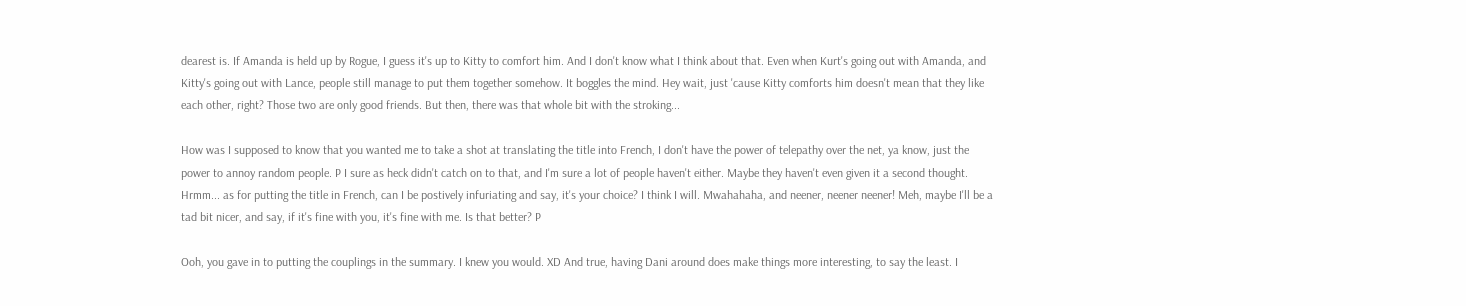dearest is. If Amanda is held up by Rogue, I guess it's up to Kitty to comfort him. And I don't know what I think about that. Even when Kurt's going out with Amanda, and Kitty's going out with Lance, people still manage to put them together somehow. It boggles the mind. Hey wait, just 'cause Kitty comforts him doesn't mean that they like each other, right? Those two are only good friends. But then, there was that whole bit with the stroking...

How was I supposed to know that you wanted me to take a shot at translating the title into French, I don't have the power of telepathy over the net, ya know, just the power to annoy random people. P I sure as heck didn't catch on to that, and I'm sure a lot of people haven't either. Maybe they haven't even given it a second thought. Hrmm... as for putting the title in French, can I be postively infuriating and say, it's your choice? I think I will. Mwahahaha, and neener, neener neener! Meh, maybe I'll be a tad bit nicer, and say, if it's fine with you, it's fine with me. Is that better? P

Ooh, you gave in to putting the couplings in the summary. I knew you would. XD And true, having Dani around does make things more interesting, to say the least. I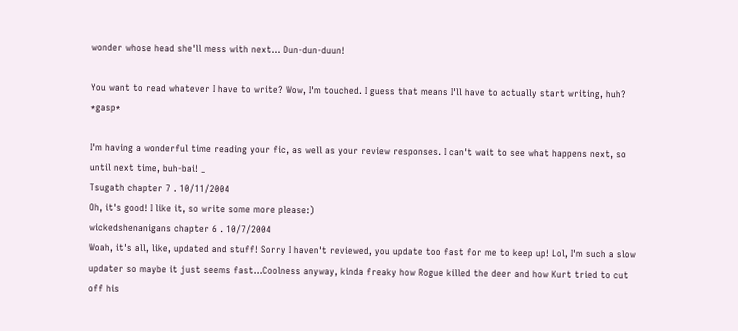wonder whose head she'll mess with next... Dun-dun-duun!

You want to read whatever I have to write? Wow, I'm touched. I guess that means I'll have to actually start writing, huh? *gasp*

I'm having a wonderful time reading your fic, as well as your review responses. I can't wait to see what happens next, so until next time, buh-bai! _
Tsugath chapter 7 . 10/11/2004
Oh, it's good! I like it, so write some more please:)
wickedshenanigans chapter 6 . 10/7/2004
Woah, it's all, like, updated and stuff! Sorry I haven't reviewed, you update too fast for me to keep up! Lol, I'm such a slow updater so maybe it just seems fast...Coolness anyway, kinda freaky how Rogue killed the deer and how Kurt tried to cut off his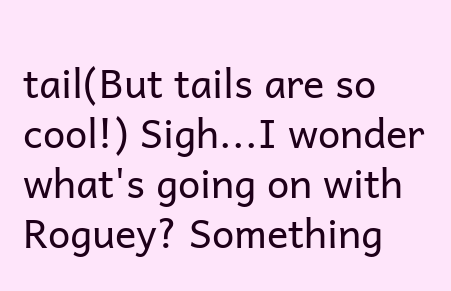tail(But tails are so cool!) Sigh...I wonder what's going on with Roguey? Something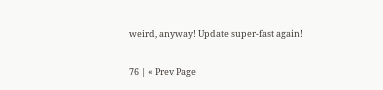weird, anyway! Update super-fast again!

76 | « Prev Page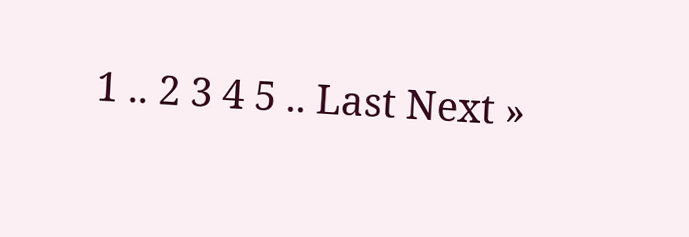1 .. 2 3 4 5 .. Last Next »